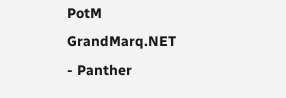PotM GrandMarq.NET - Panther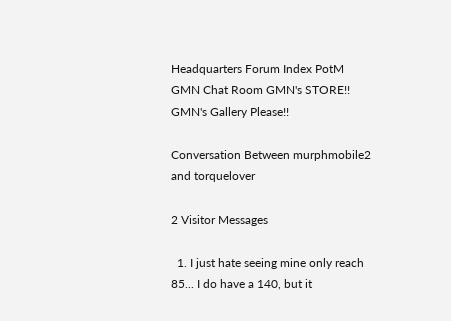Headquarters Forum Index PotM
GMN Chat Room GMN's STORE!! GMN's Gallery Please!!

Conversation Between murphmobile2 and torquelover

2 Visitor Messages

  1. I just hate seeing mine only reach 85... I do have a 140, but it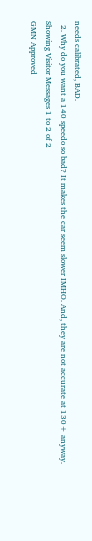needs calibrated, BAD.
  2. Why do you want a 140 speedo so bad? It makes the car seem slower IMHO. And, they are not accurate at 130+ anyway.
Showing Visitor Messages 1 to 2 of 2
GMN Approved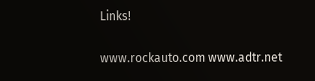Links!

www.rockauto.com www.adtr.net